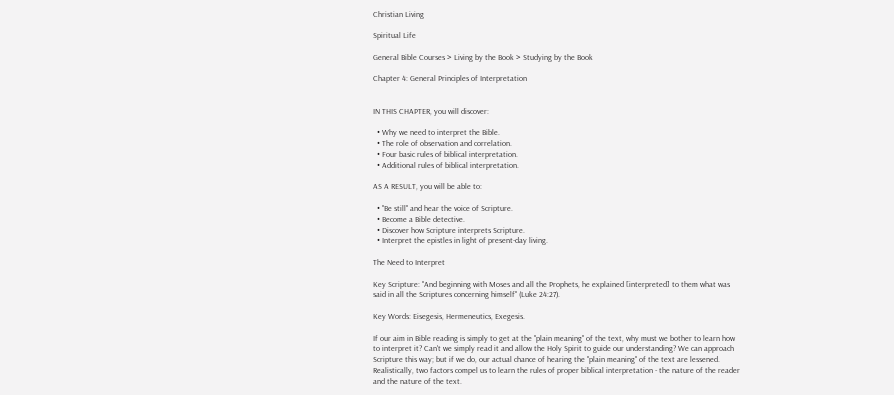Christian Living

Spiritual Life

General Bible Courses > Living by the Book > Studying by the Book

Chapter 4: General Principles of Interpretation


IN THIS CHAPTER, you will discover:

  • Why we need to interpret the Bible.
  • The role of observation and correlation.
  • Four basic rules of biblical interpretation.
  • Additional rules of biblical interpretation.

AS A RESULT, you will be able to:

  • "Be still" and hear the voice of Scripture.
  • Become a Bible detective.
  • Discover how Scripture interprets Scripture.
  • Interpret the epistles in light of present-day living.

The Need to Interpret

Key Scripture: "And beginning with Moses and all the Prophets, he explained [interpreted] to them what was said in all the Scriptures concerning himself" (Luke 24:27).

Key Words: Eisegesis, Hermeneutics, Exegesis.

If our aim in Bible reading is simply to get at the "plain meaning" of the text, why must we bother to learn how to interpret it? Can't we simply read it and allow the Holy Spirit to guide our understanding? We can approach Scripture this way; but if we do, our actual chance of hearing the "plain meaning" of the text are lessened. Realistically, two factors compel us to learn the rules of proper biblical interpretation - the nature of the reader and the nature of the text.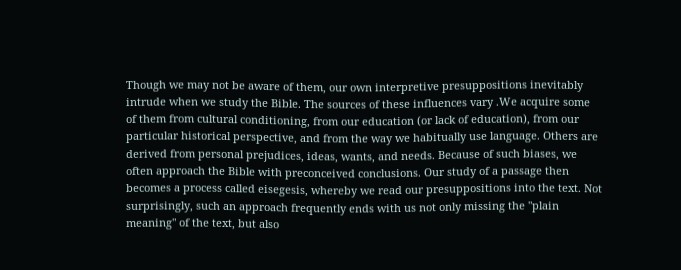Though we may not be aware of them, our own interpretive presuppositions inevitably intrude when we study the Bible. The sources of these influences vary .We acquire some of them from cultural conditioning, from our education (or lack of education), from our particular historical perspective, and from the way we habitually use language. Others are derived from personal prejudices, ideas, wants, and needs. Because of such biases, we often approach the Bible with preconceived conclusions. Our study of a passage then becomes a process called eisegesis, whereby we read our presuppositions into the text. Not surprisingly, such an approach frequently ends with us not only missing the "plain meaning" of the text, but also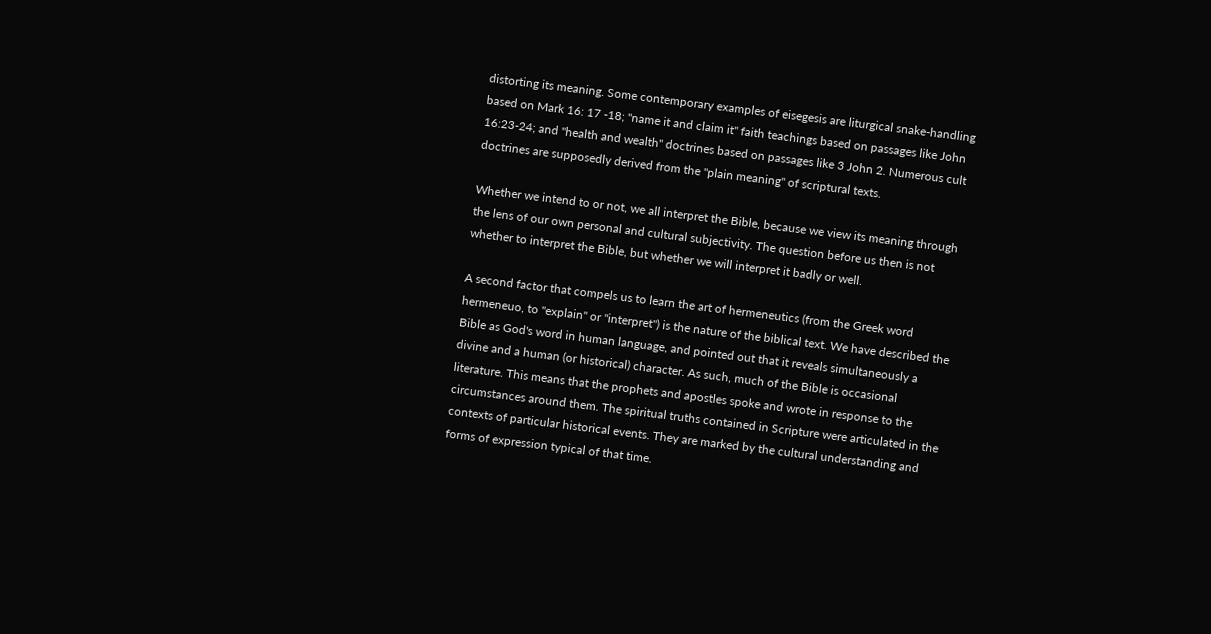distorting its meaning. Some contemporary examples of eisegesis are liturgical snake-handling based on Mark 16: 17 -18; "name it and claim it" faith teachings based on passages like John 16:23-24; and "health and wealth" doctrines based on passages like 3 John 2. Numerous cult doctrines are supposedly derived from the "plain meaning" of scriptural texts.

Whether we intend to or not, we all interpret the Bible, because we view its meaning through the lens of our own personal and cultural subjectivity. The question before us then is not whether to interpret the Bible, but whether we will interpret it badly or well.

A second factor that compels us to learn the art of hermeneutics (from the Greek word hermeneuo, to "explain" or "interpret") is the nature of the biblical text. We have described the Bible as God's word in human language, and pointed out that it reveals simultaneously a divine and a human (or historical) character. As such, much of the Bible is occasional literature. This means that the prophets and apostles spoke and wrote in response to the circumstances around them. The spiritual truths contained in Scripture were articulated in the contexts of particular historical events. They are marked by the cultural understanding and forms of expression typical of that time.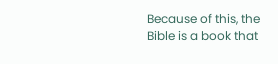Because of this, the Bible is a book that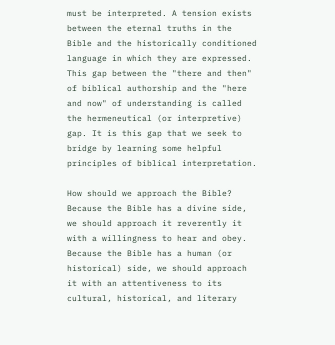must be interpreted. A tension exists between the eternal truths in the Bible and the historically conditioned language in which they are expressed. This gap between the "there and then" of biblical authorship and the "here and now" of understanding is called the hermeneutical (or interpretive) gap. It is this gap that we seek to bridge by learning some helpful principles of biblical interpretation.

How should we approach the Bible? Because the Bible has a divine side, we should approach it reverently it with a willingness to hear and obey. Because the Bible has a human (or historical) side, we should approach it with an attentiveness to its cultural, historical, and literary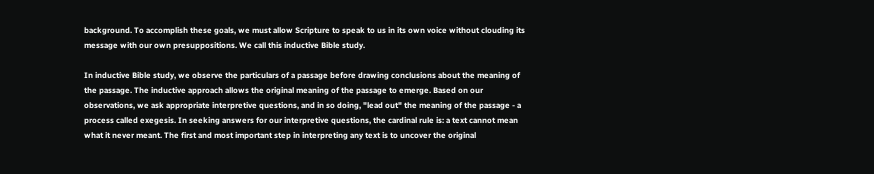background. To accomplish these goals, we must allow Scripture to speak to us in its own voice without clouding its message with our own presuppositions. We call this inductive Bible study.

In inductive Bible study, we observe the particulars of a passage before drawing conclusions about the meaning of the passage. The inductive approach allows the original meaning of the passage to emerge. Based on our observations, we ask appropriate interpretive questions, and in so doing, "lead out" the meaning of the passage - a process called exegesis. In seeking answers for our interpretive questions, the cardinal rule is: a text cannot mean what it never meant. The first and most important step in interpreting any text is to uncover the original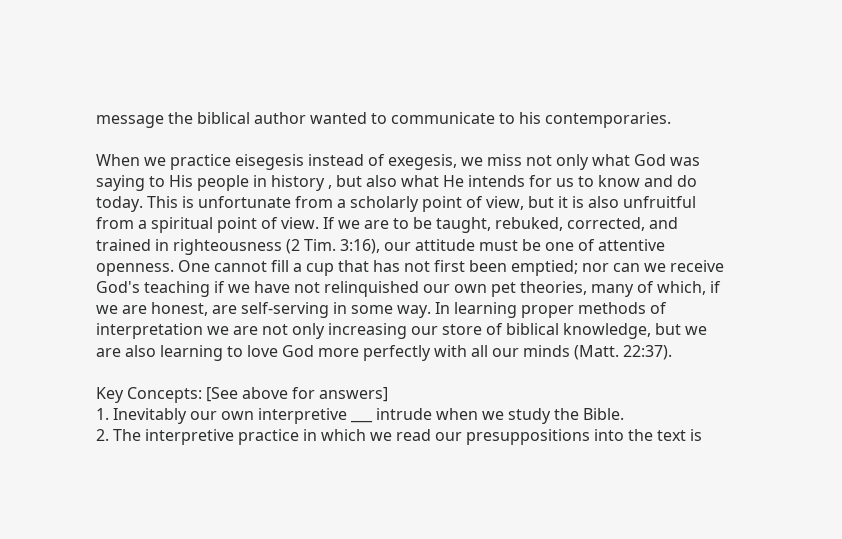message the biblical author wanted to communicate to his contemporaries.

When we practice eisegesis instead of exegesis, we miss not only what God was saying to His people in history , but also what He intends for us to know and do today. This is unfortunate from a scholarly point of view, but it is also unfruitful from a spiritual point of view. If we are to be taught, rebuked, corrected, and trained in righteousness (2 Tim. 3:16), our attitude must be one of attentive openness. One cannot fill a cup that has not first been emptied; nor can we receive God's teaching if we have not relinquished our own pet theories, many of which, if we are honest, are self-serving in some way. In learning proper methods of interpretation we are not only increasing our store of biblical knowledge, but we are also learning to love God more perfectly with all our minds (Matt. 22:37).

Key Concepts: [See above for answers]
1. Inevitably our own interpretive ___ intrude when we study the Bible.
2. The interpretive practice in which we read our presuppositions into the text is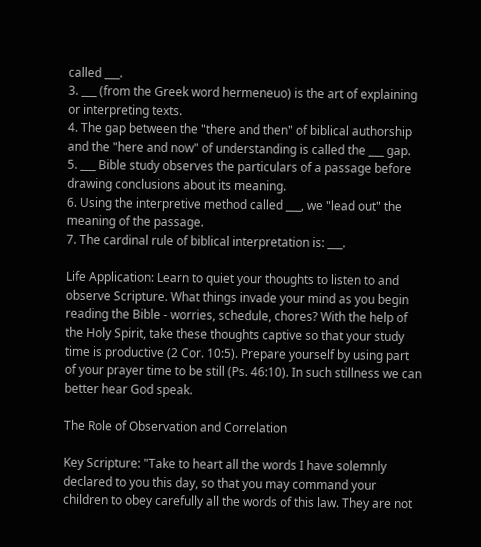called ___.
3. ___ (from the Greek word hermeneuo) is the art of explaining or interpreting texts.
4. The gap between the "there and then" of biblical authorship and the "here and now" of understanding is called the ___ gap.
5. ___ Bible study observes the particulars of a passage before drawing conclusions about its meaning.
6. Using the interpretive method called ___, we "lead out" the meaning of the passage.
7. The cardinal rule of biblical interpretation is: ___.

Life Application: Learn to quiet your thoughts to listen to and observe Scripture. What things invade your mind as you begin reading the Bible - worries, schedule, chores? With the help of the Holy Spirit, take these thoughts captive so that your study time is productive (2 Cor. 10:5). Prepare yourself by using part of your prayer time to be still (Ps. 46:10). In such stillness we can better hear God speak.

The Role of Observation and Correlation

Key Scripture: "Take to heart all the words I have solemnly declared to you this day, so that you may command your children to obey carefully all the words of this law. They are not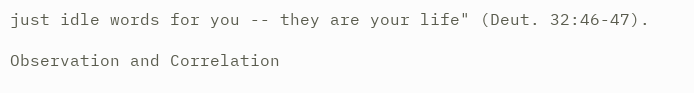just idle words for you -- they are your life" (Deut. 32:46-47).

Observation and Correlation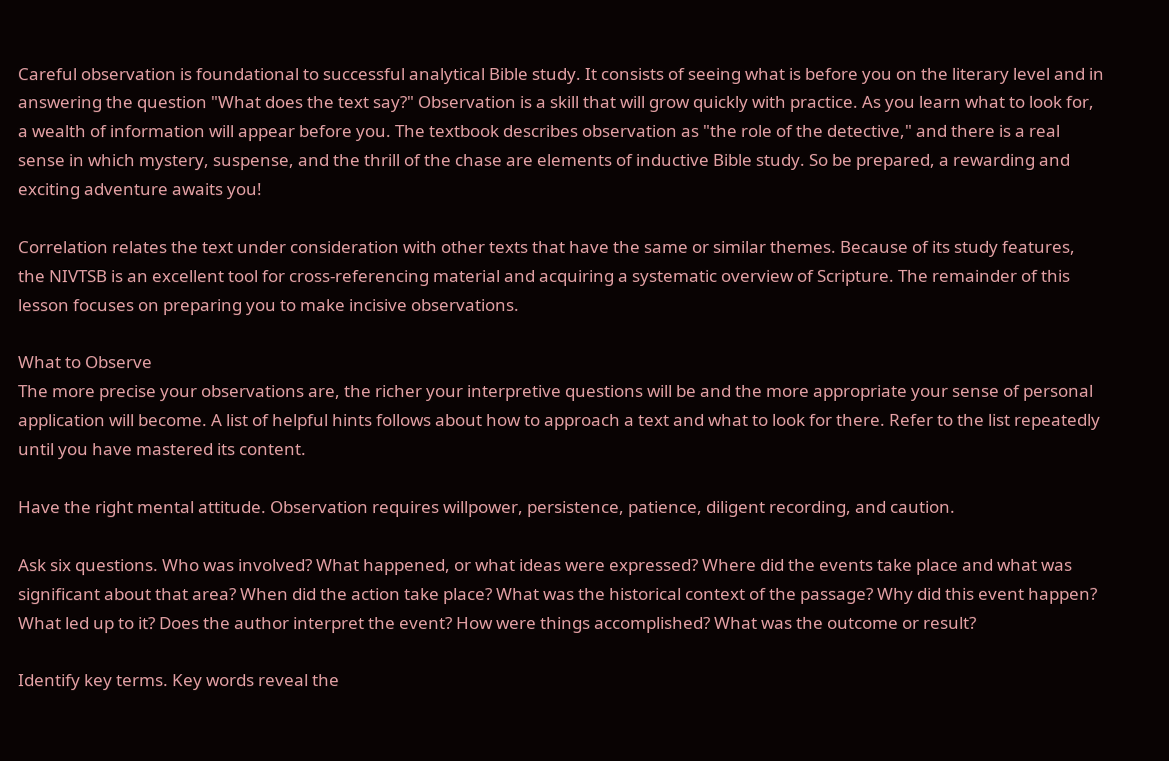Careful observation is foundational to successful analytical Bible study. It consists of seeing what is before you on the literary level and in answering the question "What does the text say?" Observation is a skill that will grow quickly with practice. As you learn what to look for, a wealth of information will appear before you. The textbook describes observation as "the role of the detective," and there is a real sense in which mystery, suspense, and the thrill of the chase are elements of inductive Bible study. So be prepared, a rewarding and exciting adventure awaits you!

Correlation relates the text under consideration with other texts that have the same or similar themes. Because of its study features, the NIVTSB is an excellent tool for cross-referencing material and acquiring a systematic overview of Scripture. The remainder of this lesson focuses on preparing you to make incisive observations.

What to Observe
The more precise your observations are, the richer your interpretive questions will be and the more appropriate your sense of personal application will become. A list of helpful hints follows about how to approach a text and what to look for there. Refer to the list repeatedly until you have mastered its content.

Have the right mental attitude. Observation requires willpower, persistence, patience, diligent recording, and caution.

Ask six questions. Who was involved? What happened, or what ideas were expressed? Where did the events take place and what was significant about that area? When did the action take place? What was the historical context of the passage? Why did this event happen? What led up to it? Does the author interpret the event? How were things accomplished? What was the outcome or result?

Identify key terms. Key words reveal the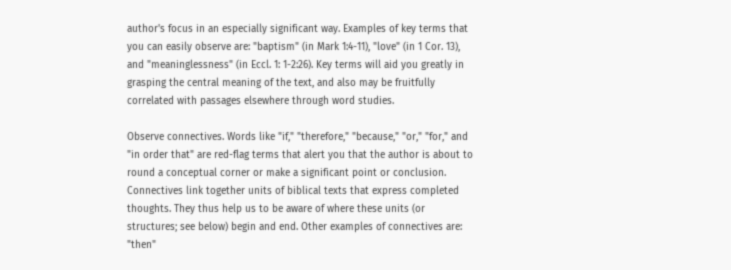author's focus in an especially significant way. Examples of key terms that you can easily observe are: "baptism" (in Mark 1:4-11), "love" (in 1 Cor. 13), and "meaninglessness" (in Eccl. 1: 1-2:26). Key terms will aid you greatly in grasping the central meaning of the text, and also may be fruitfully correlated with passages elsewhere through word studies.

Observe connectives. Words like "if," "therefore," "because," "or," "for," and "in order that" are red-flag terms that alert you that the author is about to round a conceptual corner or make a significant point or conclusion. Connectives link together units of biblical texts that express completed thoughts. They thus help us to be aware of where these units (or structures; see below) begin and end. Other examples of connectives are: "then"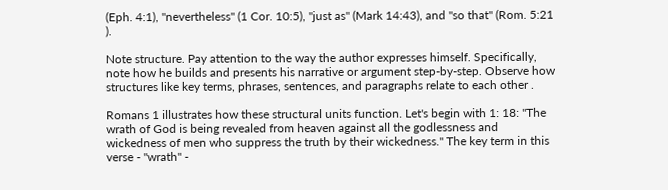(Eph. 4:1), "nevertheless" (1 Cor. 10:5), "just as'' (Mark 14:43), and "so that" (Rom. 5:21 ).

Note structure. Pay attention to the way the author expresses himself. Specifically, note how he builds and presents his narrative or argument step-by-step. Observe how structures like key terms, phrases, sentences, and paragraphs relate to each other .

Romans 1 illustrates how these structural units function. Let's begin with 1: 18: "The wrath of God is being revealed from heaven against all the godlessness and wickedness of men who suppress the truth by their wickedness." The key term in this verse - "wrath" -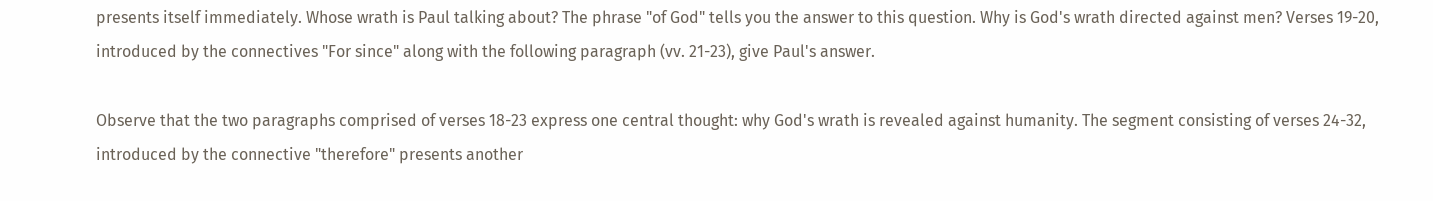presents itself immediately. Whose wrath is Paul talking about? The phrase "of God" tells you the answer to this question. Why is God's wrath directed against men? Verses 19-20, introduced by the connectives "For since" along with the following paragraph (vv. 21-23), give Paul's answer.

Observe that the two paragraphs comprised of verses 18-23 express one central thought: why God's wrath is revealed against humanity. The segment consisting of verses 24-32, introduced by the connective "therefore" presents another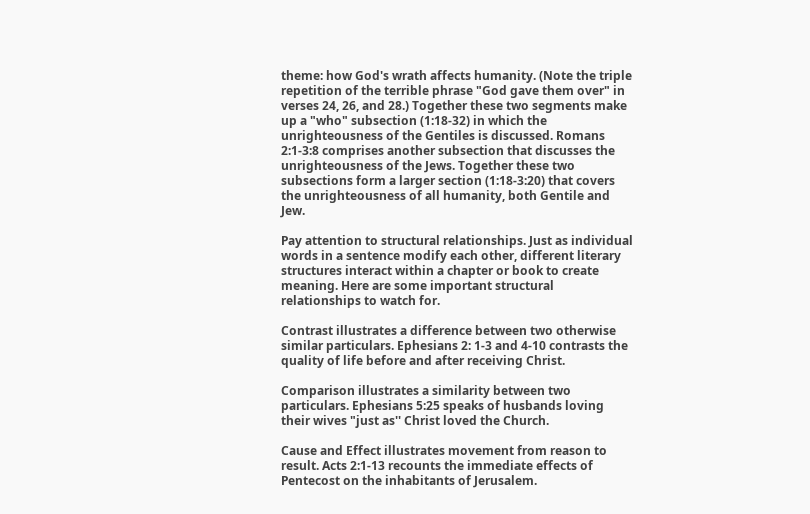theme: how God's wrath affects humanity. (Note the triple repetition of the terrible phrase "God gave them over" in verses 24, 26, and 28.) Together these two segments make up a "who" subsection (1:18-32) in which the unrighteousness of the Gentiles is discussed. Romans 2:1-3:8 comprises another subsection that discusses the unrighteousness of the Jews. Together these two subsections form a larger section (1:18-3:20) that covers the unrighteousness of all humanity, both Gentile and Jew.

Pay attention to structural relationships. Just as individual words in a sentence modify each other, different literary structures interact within a chapter or book to create meaning. Here are some important structural relationships to watch for.

Contrast illustrates a difference between two otherwise similar particulars. Ephesians 2: 1-3 and 4-10 contrasts the quality of life before and after receiving Christ.

Comparison illustrates a similarity between two particulars. Ephesians 5:25 speaks of husbands loving their wives "just as'' Christ loved the Church.

Cause and Effect illustrates movement from reason to result. Acts 2:1-13 recounts the immediate effects of Pentecost on the inhabitants of Jerusalem.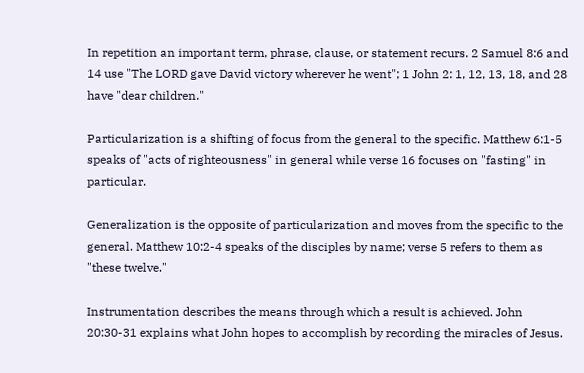In repetition an important term, phrase, clause, or statement recurs. 2 Samuel 8:6 and 14 use "The LORD gave David victory wherever he went"; 1 John 2: 1, 12, 13, 18, and 28 have "dear children."

Particularization is a shifting of focus from the general to the specific. Matthew 6:1-5 speaks of "acts of righteousness" in general while verse 16 focuses on "fasting" in particular.

Generalization is the opposite of particularization and moves from the specific to the general. Matthew 10:2-4 speaks of the disciples by name; verse 5 refers to them as "these twelve."

Instrumentation describes the means through which a result is achieved. John 20:30-31 explains what John hopes to accomplish by recording the miracles of Jesus.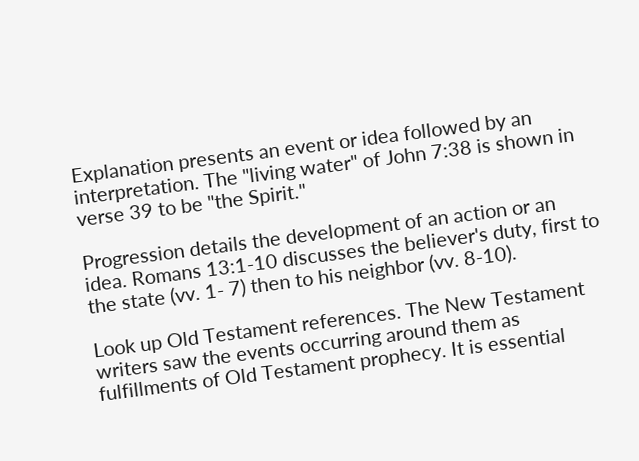Explanation presents an event or idea followed by an interpretation. The "living water" of John 7:38 is shown in verse 39 to be "the Spirit."

Progression details the development of an action or an idea. Romans 13:1-10 discusses the believer's duty, first to the state (vv. 1- 7) then to his neighbor (vv. 8-10).

Look up Old Testament references. The New Testament writers saw the events occurring around them as fulfillments of Old Testament prophecy. It is essential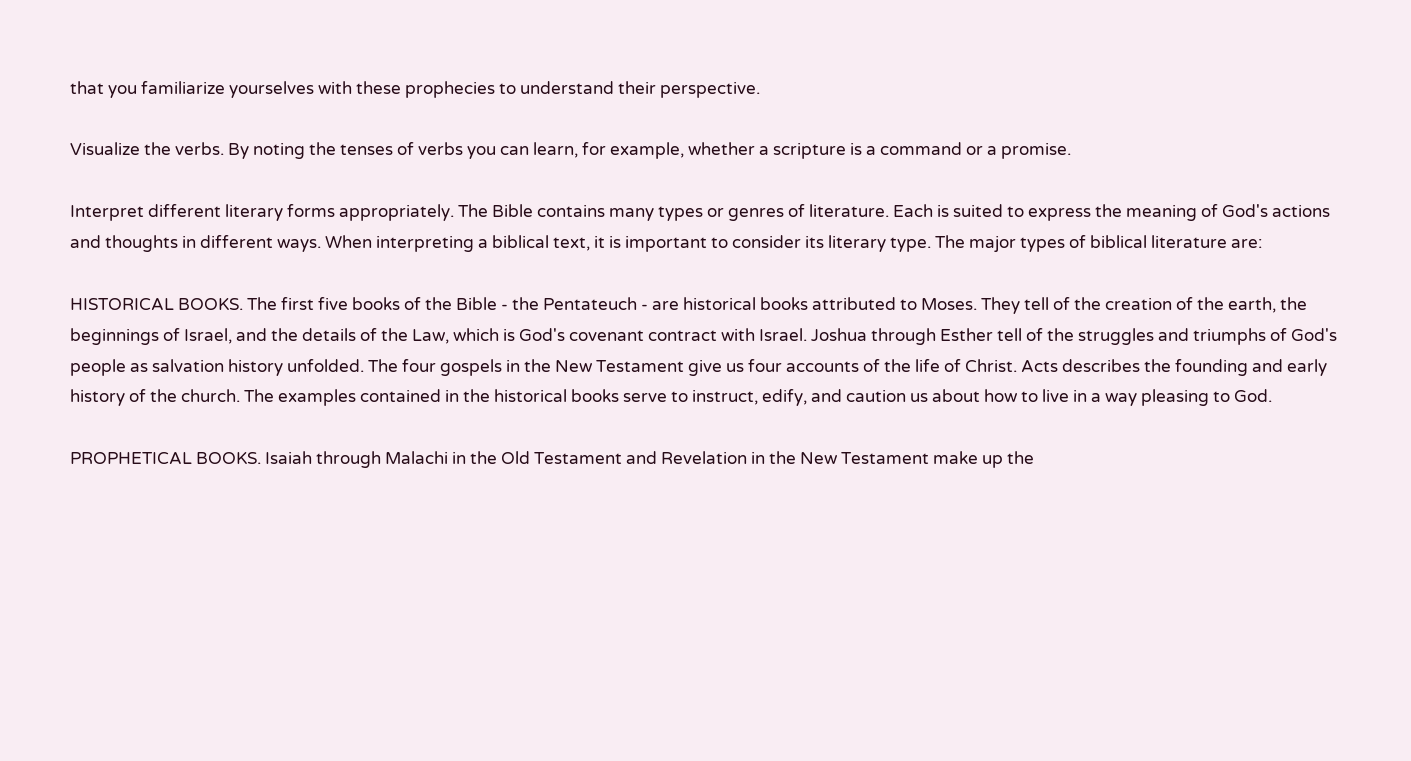that you familiarize yourselves with these prophecies to understand their perspective.

Visualize the verbs. By noting the tenses of verbs you can learn, for example, whether a scripture is a command or a promise.

Interpret different literary forms appropriately. The Bible contains many types or genres of literature. Each is suited to express the meaning of God's actions and thoughts in different ways. When interpreting a biblical text, it is important to consider its literary type. The major types of biblical literature are:

HISTORICAL BOOKS. The first five books of the Bible - the Pentateuch - are historical books attributed to Moses. They tell of the creation of the earth, the beginnings of Israel, and the details of the Law, which is God's covenant contract with Israel. Joshua through Esther tell of the struggles and triumphs of God's people as salvation history unfolded. The four gospels in the New Testament give us four accounts of the life of Christ. Acts describes the founding and early history of the church. The examples contained in the historical books serve to instruct, edify, and caution us about how to live in a way pleasing to God.

PROPHETICAL BOOKS. Isaiah through Malachi in the Old Testament and Revelation in the New Testament make up the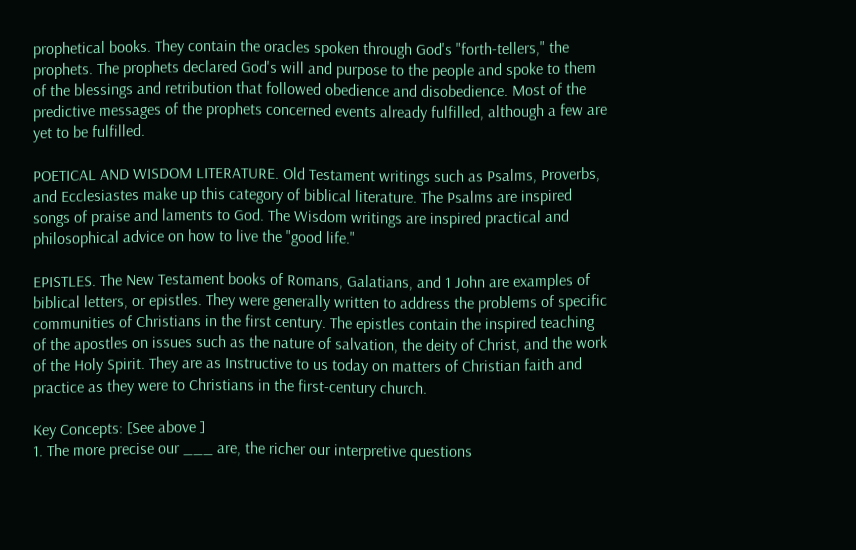prophetical books. They contain the oracles spoken through God's "forth-tellers," the prophets. The prophets declared God's will and purpose to the people and spoke to them of the blessings and retribution that followed obedience and disobedience. Most of the predictive messages of the prophets concerned events already fulfilled, although a few are yet to be fulfilled.

POETICAL AND WISDOM LITERATURE. Old Testament writings such as Psalms, Proverbs, and Ecclesiastes make up this category of biblical literature. The Psalms are inspired songs of praise and laments to God. The Wisdom writings are inspired practical and philosophical advice on how to live the "good life."

EPISTLES. The New Testament books of Romans, Galatians, and 1 John are examples of biblical letters, or epistles. They were generally written to address the problems of specific communities of Christians in the first century. The epistles contain the inspired teaching of the apostles on issues such as the nature of salvation, the deity of Christ, and the work of the Holy Spirit. They are as Instructive to us today on matters of Christian faith and practice as they were to Christians in the first-century church.

Key Concepts: [See above ]
1. The more precise our ___ are, the richer our interpretive questions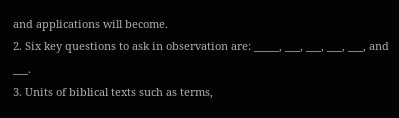and applications will become.
2. Six key questions to ask in observation are: _____, ___, ___, ___, ___, and ___.
3. Units of biblical texts such as terms,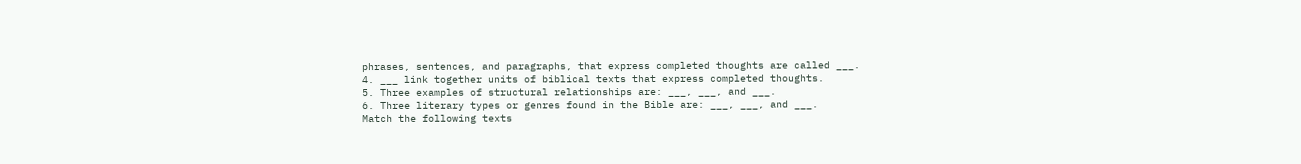phrases, sentences, and paragraphs, that express completed thoughts are called ___.
4. ___ link together units of biblical texts that express completed thoughts.
5. Three examples of structural relationships are: ___, ___, and ___.
6. Three literary types or genres found in the Bible are: ___, ___, and ___.
Match the following texts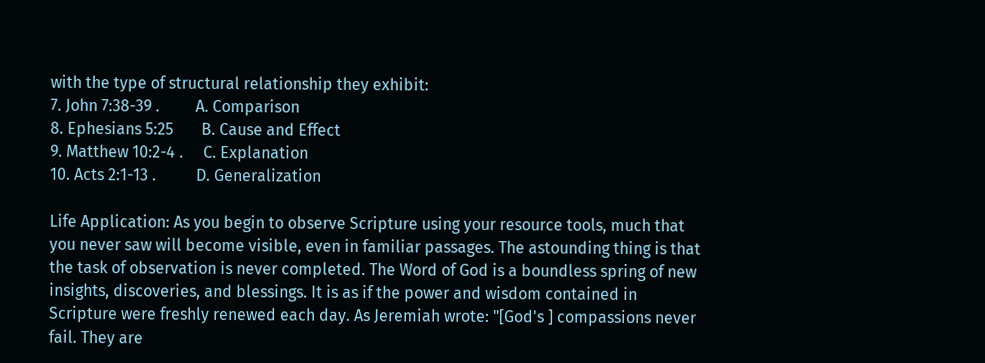with the type of structural relationship they exhibit:
7. John 7:38-39 .         A. Comparison
8. Ephesians 5:25       B. Cause and Effect
9. Matthew 10:2-4 .     C. Explanation
10. Acts 2:1-13 .          D. Generalization

Life Application: As you begin to observe Scripture using your resource tools, much that you never saw will become visible, even in familiar passages. The astounding thing is that the task of observation is never completed. The Word of God is a boundless spring of new insights, discoveries, and blessings. It is as if the power and wisdom contained in Scripture were freshly renewed each day. As Jeremiah wrote: "[God's ] compassions never fail. They are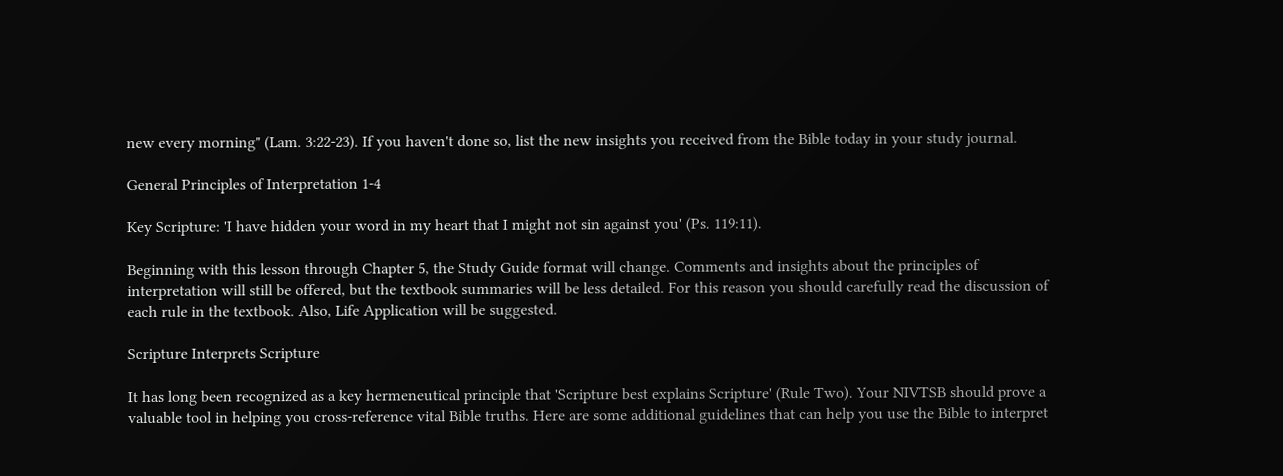new every morning" (Lam. 3:22-23). If you haven't done so, list the new insights you received from the Bible today in your study journal.

General Principles of Interpretation 1-4

Key Scripture: 'I have hidden your word in my heart that I might not sin against you' (Ps. 119:11).

Beginning with this lesson through Chapter 5, the Study Guide format will change. Comments and insights about the principles of interpretation will still be offered, but the textbook summaries will be less detailed. For this reason you should carefully read the discussion of each rule in the textbook. Also, Life Application will be suggested.

Scripture Interprets Scripture

It has long been recognized as a key hermeneutical principle that 'Scripture best explains Scripture' (Rule Two). Your NIVTSB should prove a valuable tool in helping you cross-reference vital Bible truths. Here are some additional guidelines that can help you use the Bible to interpret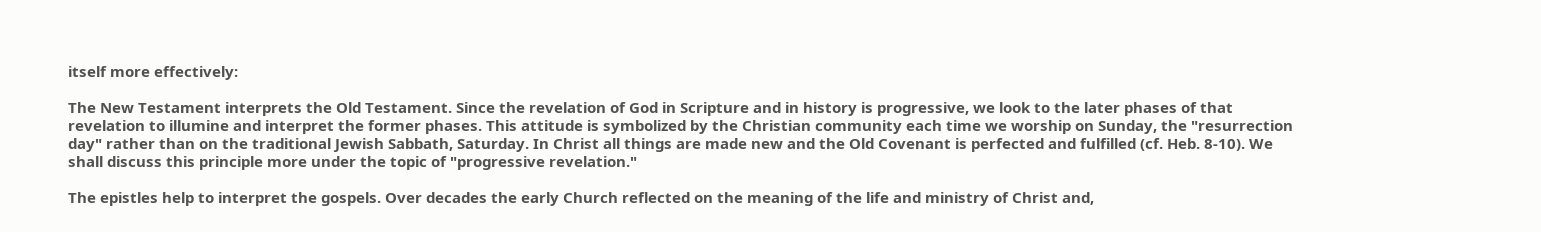itself more effectively:

The New Testament interprets the Old Testament. Since the revelation of God in Scripture and in history is progressive, we look to the later phases of that revelation to illumine and interpret the former phases. This attitude is symbolized by the Christian community each time we worship on Sunday, the "resurrection day" rather than on the traditional Jewish Sabbath, Saturday. In Christ all things are made new and the Old Covenant is perfected and fulfilled (cf. Heb. 8-10). We shall discuss this principle more under the topic of "progressive revelation."

The epistles help to interpret the gospels. Over decades the early Church reflected on the meaning of the life and ministry of Christ and,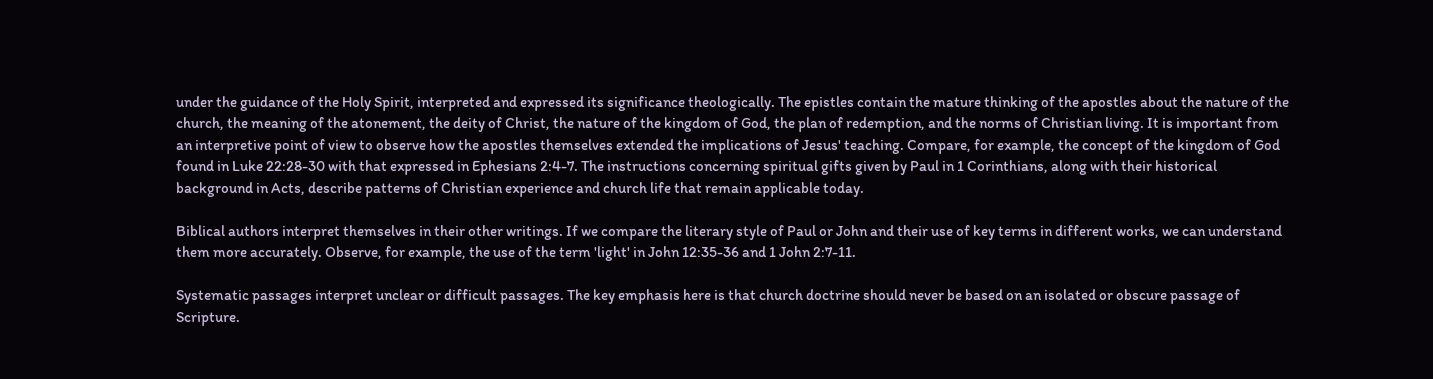under the guidance of the Holy Spirit, interpreted and expressed its significance theologically. The epistles contain the mature thinking of the apostles about the nature of the church, the meaning of the atonement, the deity of Christ, the nature of the kingdom of God, the plan of redemption, and the norms of Christian living. It is important from an interpretive point of view to observe how the apostles themselves extended the implications of Jesus' teaching. Compare, for example, the concept of the kingdom of God found in Luke 22:28-30 with that expressed in Ephesians 2:4-7. The instructions concerning spiritual gifts given by Paul in 1 Corinthians, along with their historical background in Acts, describe patterns of Christian experience and church life that remain applicable today.

Biblical authors interpret themselves in their other writings. If we compare the literary style of Paul or John and their use of key terms in different works, we can understand them more accurately. Observe, for example, the use of the term 'light' in John 12:35-36 and 1 John 2:7-11.

Systematic passages interpret unclear or difficult passages. The key emphasis here is that church doctrine should never be based on an isolated or obscure passage of Scripture.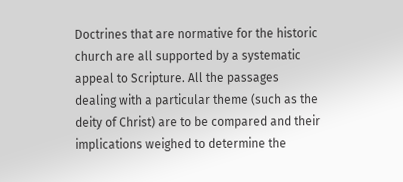Doctrines that are normative for the historic church are all supported by a systematic appeal to Scripture. All the passages dealing with a particular theme (such as the deity of Christ) are to be compared and their implications weighed to determine the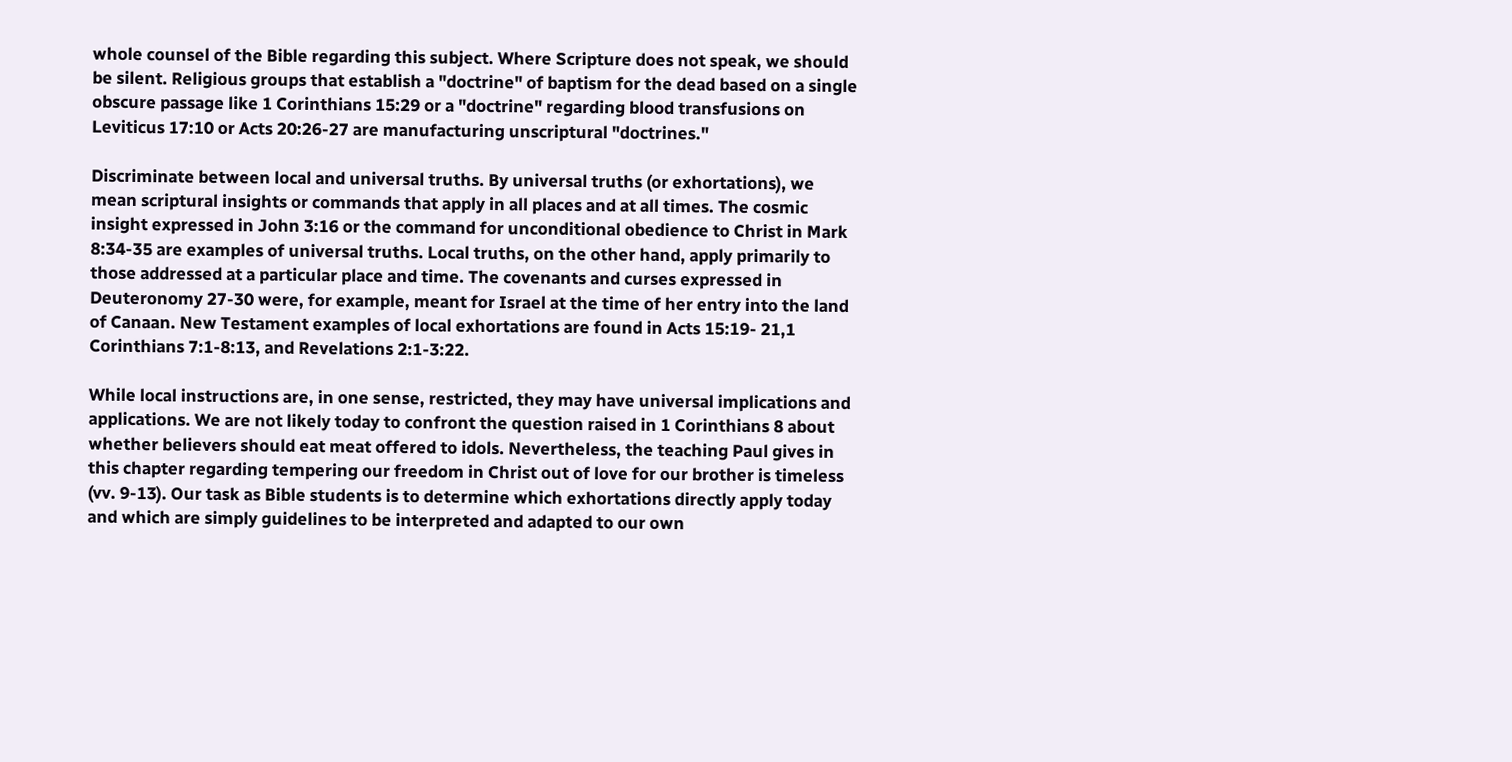whole counsel of the Bible regarding this subject. Where Scripture does not speak, we should be silent. Religious groups that establish a "doctrine" of baptism for the dead based on a single obscure passage like 1 Corinthians 15:29 or a "doctrine" regarding blood transfusions on Leviticus 17:10 or Acts 20:26-27 are manufacturing unscriptural "doctrines."

Discriminate between local and universal truths. By universal truths (or exhortations), we mean scriptural insights or commands that apply in all places and at all times. The cosmic insight expressed in John 3:16 or the command for unconditional obedience to Christ in Mark 8:34-35 are examples of universal truths. Local truths, on the other hand, apply primarily to those addressed at a particular place and time. The covenants and curses expressed in Deuteronomy 27-30 were, for example, meant for Israel at the time of her entry into the land of Canaan. New Testament examples of local exhortations are found in Acts 15:19- 21,1 Corinthians 7:1-8:13, and Revelations 2:1-3:22.

While local instructions are, in one sense, restricted, they may have universal implications and applications. We are not likely today to confront the question raised in 1 Corinthians 8 about whether believers should eat meat offered to idols. Nevertheless, the teaching Paul gives in this chapter regarding tempering our freedom in Christ out of love for our brother is timeless (vv. 9-13). Our task as Bible students is to determine which exhortations directly apply today and which are simply guidelines to be interpreted and adapted to our own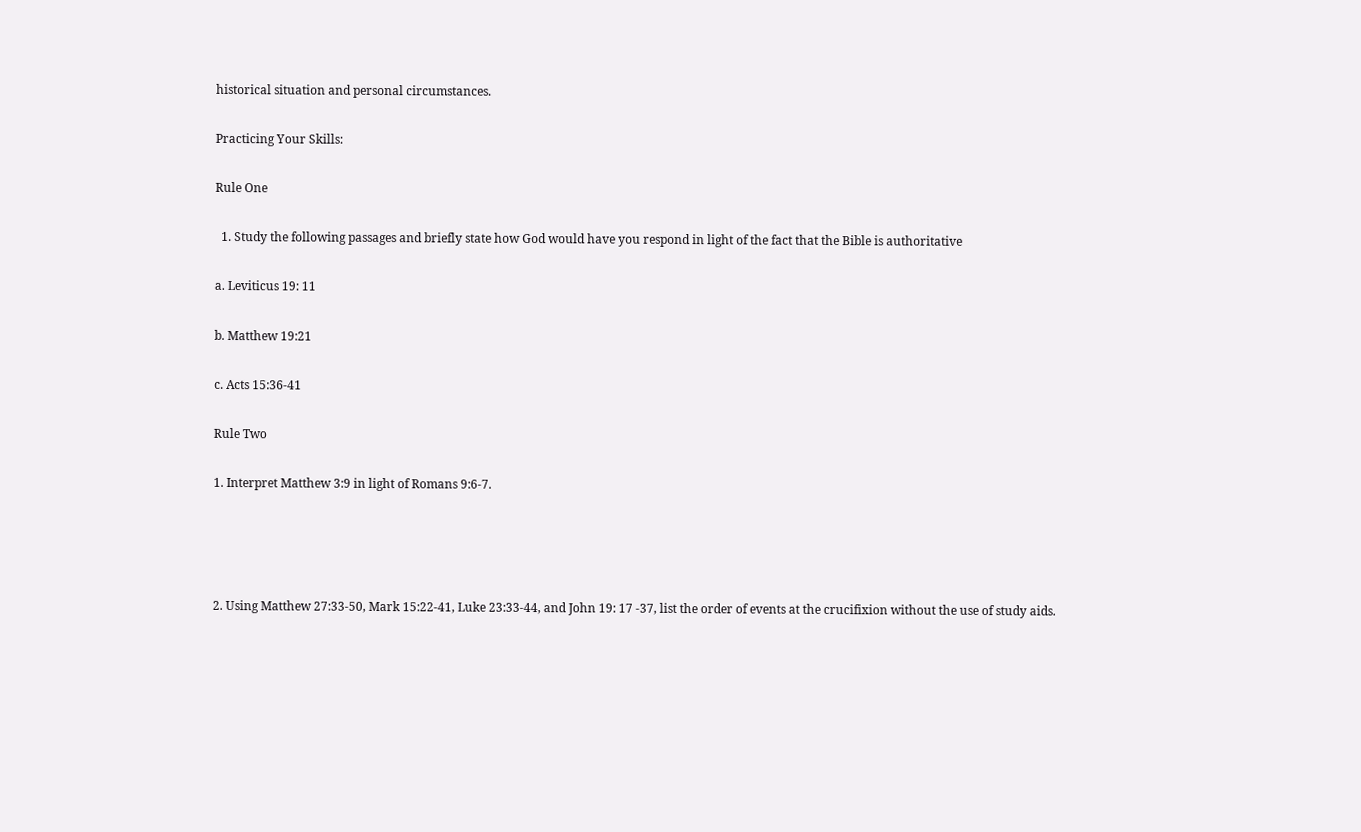historical situation and personal circumstances.

Practicing Your Skills:

Rule One

  1. Study the following passages and briefly state how God would have you respond in light of the fact that the Bible is authoritative

a. Leviticus 19: 11

b. Matthew 19:21

c. Acts 15:36-41

Rule Two

1. Interpret Matthew 3:9 in light of Romans 9:6-7.




2. Using Matthew 27:33-50, Mark 15:22-41, Luke 23:33-44, and John 19: 17 -37, list the order of events at the crucifixion without the use of study aids.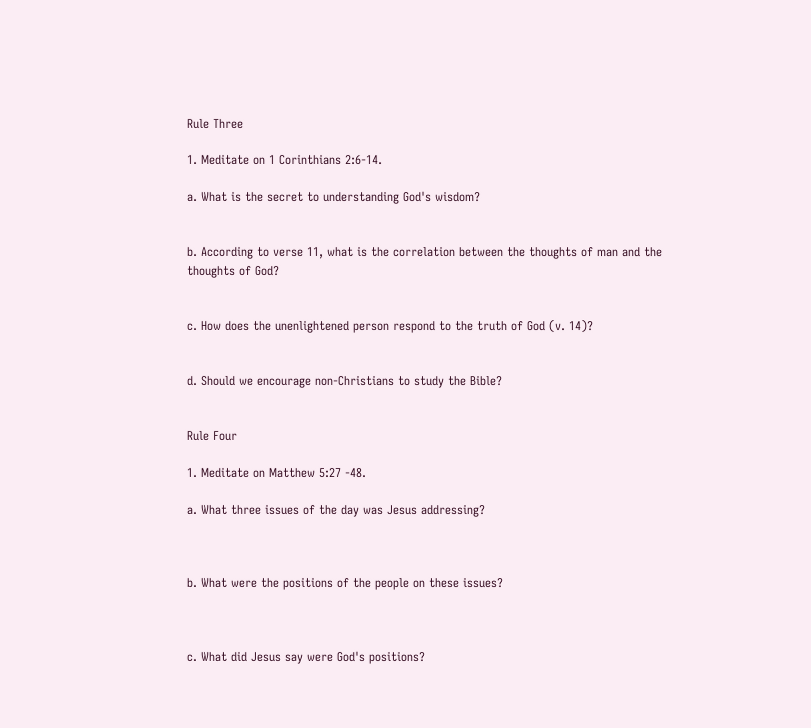Rule Three

1. Meditate on 1 Corinthians 2:6-14.

a. What is the secret to understanding God's wisdom?


b. According to verse 11, what is the correlation between the thoughts of man and the thoughts of God?


c. How does the unenlightened person respond to the truth of God (v. 14)?


d. Should we encourage non-Christians to study the Bible?


Rule Four

1. Meditate on Matthew 5:27 -48.

a. What three issues of the day was Jesus addressing?



b. What were the positions of the people on these issues?



c. What did Jesus say were God's positions?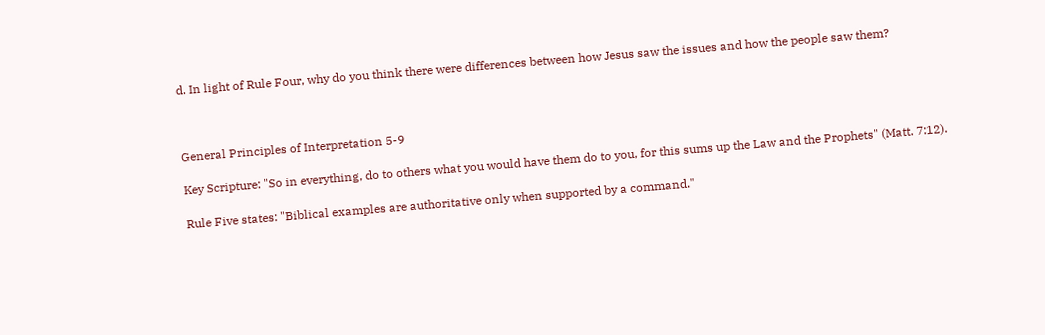d. In light of Rule Four, why do you think there were differences between how Jesus saw the issues and how the people saw them?



General Principles of Interpretation 5-9

Key Scripture: "So in everything, do to others what you would have them do to you, for this sums up the Law and the Prophets" (Matt. 7:12).

Rule Five states: "Biblical examples are authoritative only when supported by a command."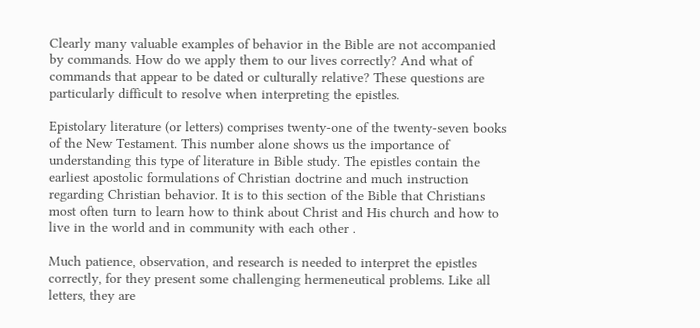Clearly many valuable examples of behavior in the Bible are not accompanied by commands. How do we apply them to our lives correctly? And what of commands that appear to be dated or culturally relative? These questions are particularly difficult to resolve when interpreting the epistles.

Epistolary literature (or letters) comprises twenty-one of the twenty-seven books of the New Testament. This number alone shows us the importance of understanding this type of literature in Bible study. The epistles contain the earliest apostolic formulations of Christian doctrine and much instruction regarding Christian behavior. It is to this section of the Bible that Christians most often turn to learn how to think about Christ and His church and how to live in the world and in community with each other .

Much patience, observation, and research is needed to interpret the epistles correctly, for they present some challenging hermeneutical problems. Like all letters, they are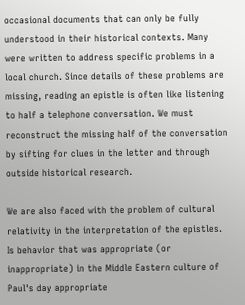occasional documents that can only be fully understood in their historical contexts. Many were written to address specific problems in a local church. Since details of these problems are missing, reading an epistle is often like listening to half a telephone conversation. We must reconstruct the missing half of the conversation by sifting for clues in the letter and through outside historical research.

We are also faced with the problem of cultural relativity in the interpretation of the epistles. Is behavior that was appropriate (or inappropriate) in the Middle Eastern culture of Paul's day appropriate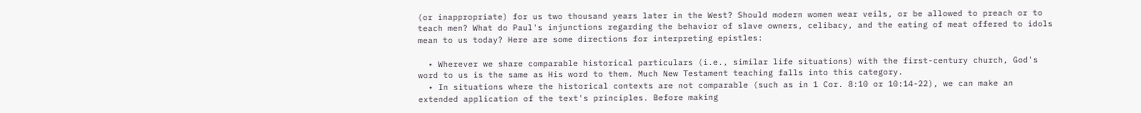(or inappropriate) for us two thousand years later in the West? Should modern women wear veils, or be allowed to preach or to teach men? What do Paul's injunctions regarding the behavior of slave owners, celibacy, and the eating of meat offered to idols mean to us today? Here are some directions for interpreting epistles:

  • Wherever we share comparable historical particulars (i.e., similar life situations) with the first-century church, God's word to us is the same as His word to them. Much New Testament teaching falls into this category.
  • In situations where the historical contexts are not comparable (such as in 1 Cor. 8:10 or 10:14-22), we can make an extended application of the text's principles. Before making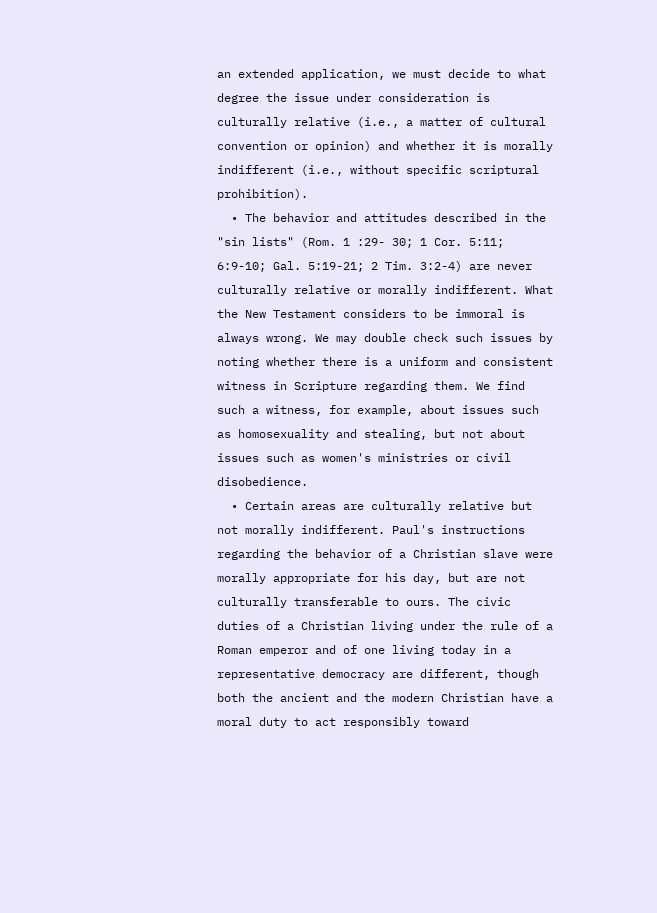an extended application, we must decide to what degree the issue under consideration is culturally relative (i.e., a matter of cultural convention or opinion) and whether it is morally indifferent (i.e., without specific scriptural prohibition).
  • The behavior and attitudes described in the "sin lists" (Rom. 1 :29- 30; 1 Cor. 5:11; 6:9-10; Gal. 5:19-21; 2 Tim. 3:2-4) are never culturally relative or morally indifferent. What the New Testament considers to be immoral is always wrong. We may double check such issues by noting whether there is a uniform and consistent witness in Scripture regarding them. We find such a witness, for example, about issues such as homosexuality and stealing, but not about issues such as women's ministries or civil disobedience.
  • Certain areas are culturally relative but not morally indifferent. Paul's instructions regarding the behavior of a Christian slave were morally appropriate for his day, but are not culturally transferable to ours. The civic duties of a Christian living under the rule of a Roman emperor and of one living today in a representative democracy are different, though both the ancient and the modern Christian have a moral duty to act responsibly toward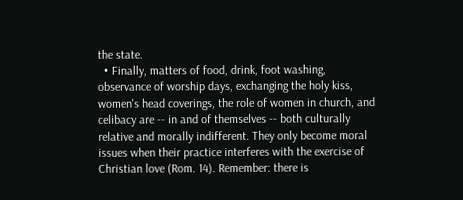the state.
  • Finally, matters of food, drink, foot washing, observance of worship days, exchanging the holy kiss, women's head coverings, the role of women in church, and celibacy are -- in and of themselves -- both culturally relative and morally indifferent. They only become moral issues when their practice interferes with the exercise of Christian love (Rom. 14). Remember: there is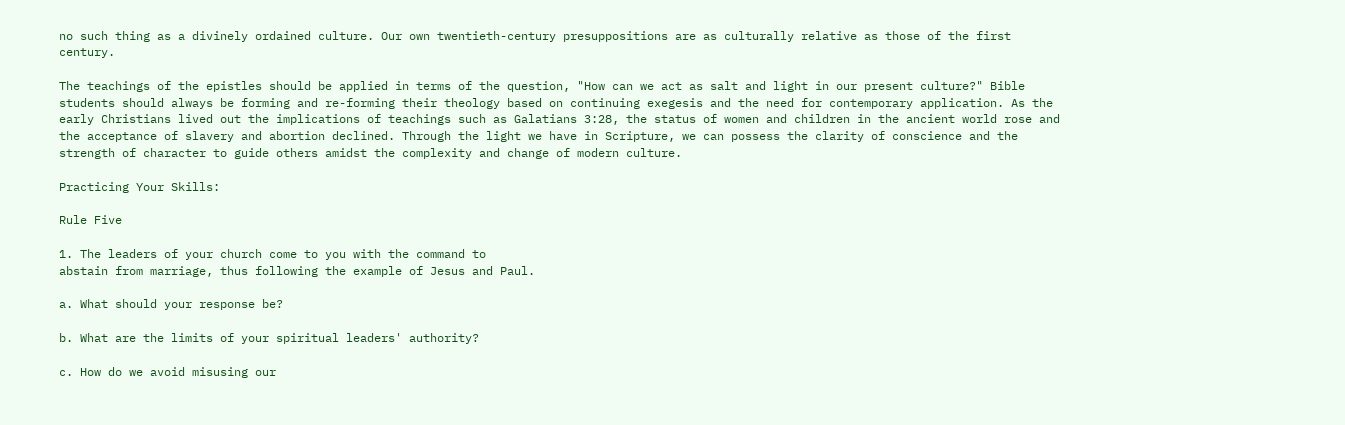no such thing as a divinely ordained culture. Our own twentieth-century presuppositions are as culturally relative as those of the first century.

The teachings of the epistles should be applied in terms of the question, "How can we act as salt and light in our present culture?" Bible students should always be forming and re-forming their theology based on continuing exegesis and the need for contemporary application. As the early Christians lived out the implications of teachings such as Galatians 3:28, the status of women and children in the ancient world rose and the acceptance of slavery and abortion declined. Through the light we have in Scripture, we can possess the clarity of conscience and the strength of character to guide others amidst the complexity and change of modern culture.

Practicing Your Skills:

Rule Five

1. The leaders of your church come to you with the command to
abstain from marriage, thus following the example of Jesus and Paul.

a. What should your response be?

b. What are the limits of your spiritual leaders' authority?

c. How do we avoid misusing our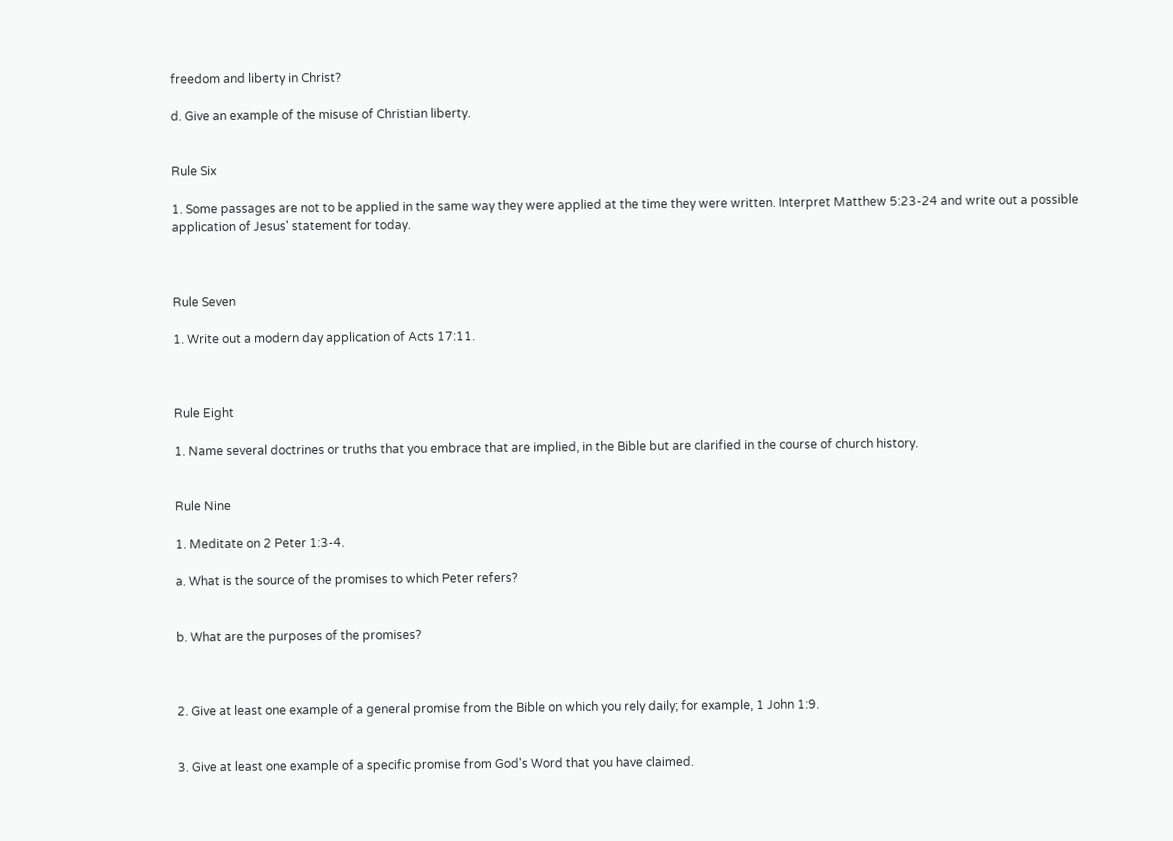freedom and liberty in Christ?

d. Give an example of the misuse of Christian liberty.


Rule Six

1. Some passages are not to be applied in the same way they were applied at the time they were written. Interpret Matthew 5:23-24 and write out a possible application of Jesus' statement for today.



Rule Seven

1. Write out a modern day application of Acts 17:11.



Rule Eight

1. Name several doctrines or truths that you embrace that are implied, in the Bible but are clarified in the course of church history.


Rule Nine

1. Meditate on 2 Peter 1:3-4.

a. What is the source of the promises to which Peter refers?


b. What are the purposes of the promises?



2. Give at least one example of a general promise from the Bible on which you rely daily; for example, 1 John 1:9.


3. Give at least one example of a specific promise from God's Word that you have claimed.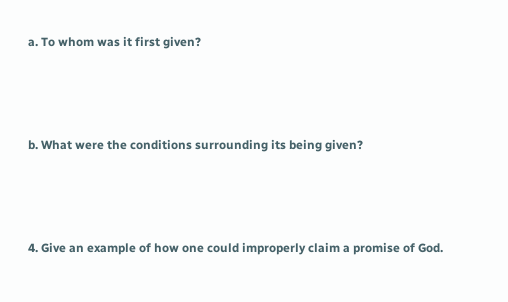a. To whom was it first given?



b. What were the conditions surrounding its being given?



4. Give an example of how one could improperly claim a promise of God.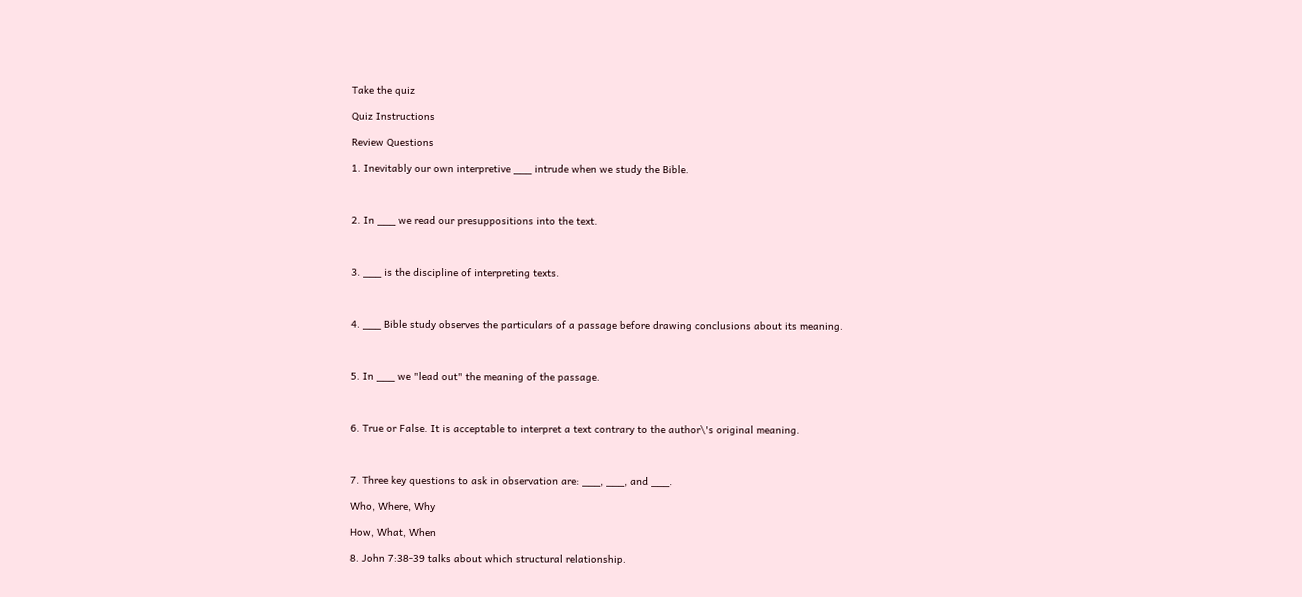Take the quiz

Quiz Instructions

Review Questions

1. Inevitably our own interpretive ___ intrude when we study the Bible.



2. In ___ we read our presuppositions into the text.



3. ___ is the discipline of interpreting texts.



4. ___ Bible study observes the particulars of a passage before drawing conclusions about its meaning.



5. In ___ we "lead out" the meaning of the passage.



6. True or False. It is acceptable to interpret a text contrary to the author\'s original meaning.



7. Three key questions to ask in observation are: ___, ___, and ___.

Who, Where, Why

How, What, When

8. John 7:38-39 talks about which structural relationship.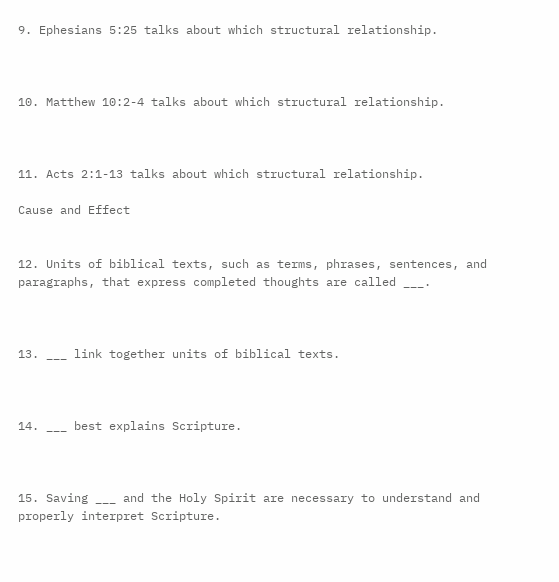9. Ephesians 5:25 talks about which structural relationship.



10. Matthew 10:2-4 talks about which structural relationship.



11. Acts 2:1-13 talks about which structural relationship.

Cause and Effect


12. Units of biblical texts, such as terms, phrases, sentences, and paragraphs, that express completed thoughts are called ___.



13. ___ link together units of biblical texts.



14. ___ best explains Scripture.



15. Saving ___ and the Holy Spirit are necessary to understand and properly interpret Scripture.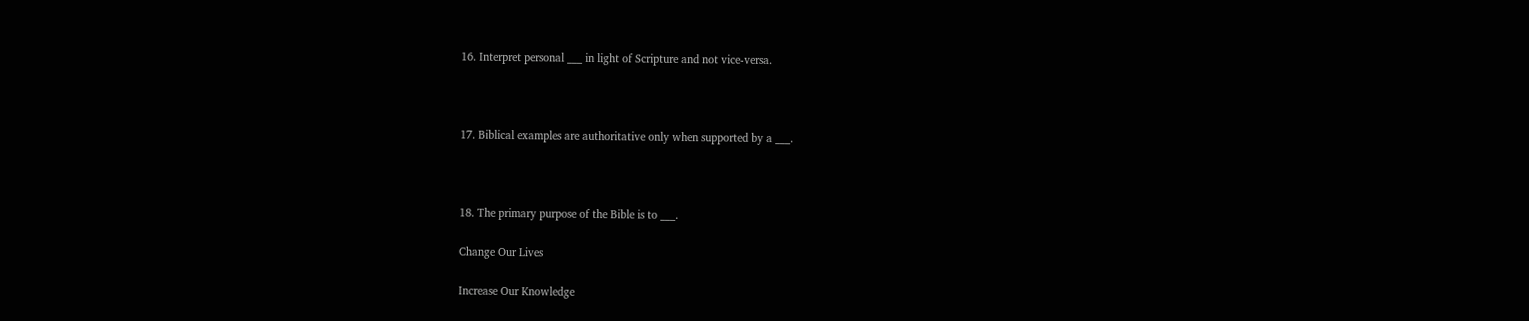16. Interpret personal ___ in light of Scripture and not vice-versa.



17. Biblical examples are authoritative only when supported by a ___.



18. The primary purpose of the Bible is to ___.

Change Our Lives

Increase Our Knowledge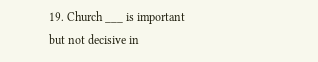19. Church ___ is important but not decisive in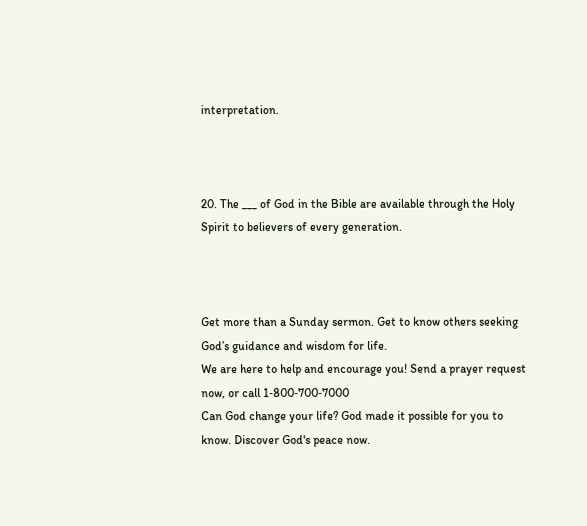interpretation.



20. The ___ of God in the Bible are available through the Holy Spirit to believers of every generation.



Get more than a Sunday sermon. Get to know others seeking God’s guidance and wisdom for life.
We are here to help and encourage you! Send a prayer request now, or call 1‑800‑700‑7000
Can God change your life? God made it possible for you to know. Discover God's peace now.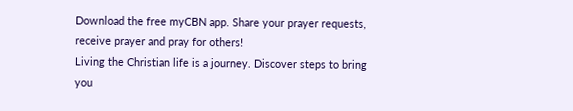Download the free myCBN app. Share your prayer requests, receive prayer and pray for others!
Living the Christian life is a journey. Discover steps to bring you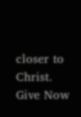closer to Christ.
Give Now